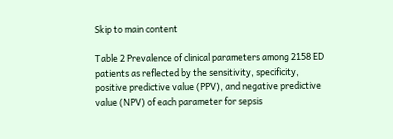Skip to main content

Table 2 Prevalence of clinical parameters among 2158 ED patients as reflected by the sensitivity, specificity, positive predictive value (PPV), and negative predictive value (NPV) of each parameter for sepsis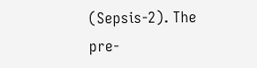(Sepsis-2). The pre-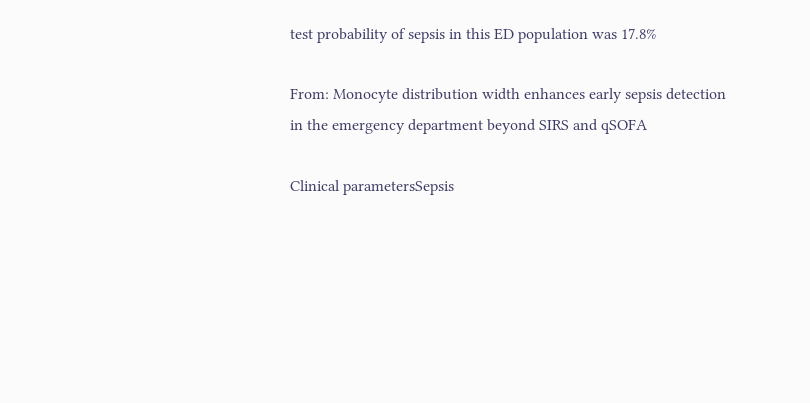test probability of sepsis in this ED population was 17.8%

From: Monocyte distribution width enhances early sepsis detection in the emergency department beyond SIRS and qSOFA

Clinical parametersSepsis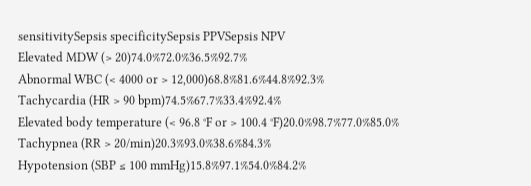sensitivitySepsis specificitySepsis PPVSepsis NPV
Elevated MDW (> 20)74.0%72.0%36.5%92.7%
Abnormal WBC (< 4000 or > 12,000)68.8%81.6%44.8%92.3%
Tachycardia (HR > 90 bpm)74.5%67.7%33.4%92.4%
Elevated body temperature (< 96.8 °F or > 100.4 °F)20.0%98.7%77.0%85.0%
Tachypnea (RR > 20/min)20.3%93.0%38.6%84.3%
Hypotension (SBP ≤ 100 mmHg)15.8%97.1%54.0%84.2%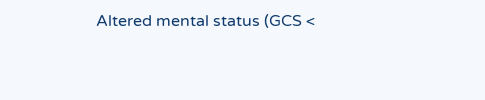Altered mental status (GCS <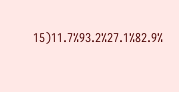15)11.7%93.2%27.1%82.9%